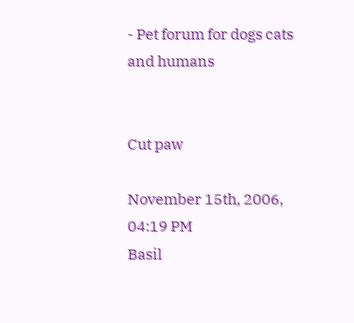- Pet forum for dogs cats and humans


Cut paw

November 15th, 2006, 04:19 PM
Basil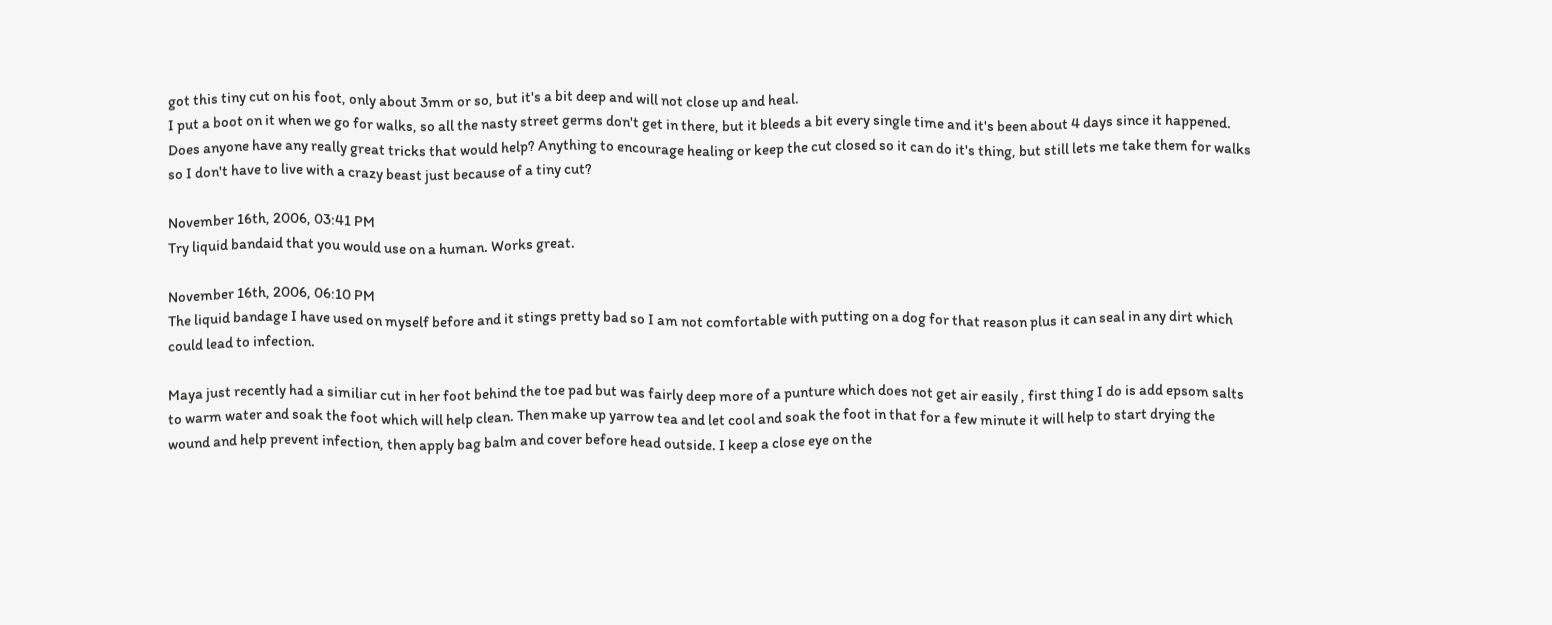got this tiny cut on his foot, only about 3mm or so, but it's a bit deep and will not close up and heal.
I put a boot on it when we go for walks, so all the nasty street germs don't get in there, but it bleeds a bit every single time and it's been about 4 days since it happened.
Does anyone have any really great tricks that would help? Anything to encourage healing or keep the cut closed so it can do it's thing, but still lets me take them for walks so I don't have to live with a crazy beast just because of a tiny cut?

November 16th, 2006, 03:41 PM
Try liquid bandaid that you would use on a human. Works great.

November 16th, 2006, 06:10 PM
The liquid bandage I have used on myself before and it stings pretty bad so I am not comfortable with putting on a dog for that reason plus it can seal in any dirt which could lead to infection.

Maya just recently had a similiar cut in her foot behind the toe pad but was fairly deep more of a punture which does not get air easily , first thing I do is add epsom salts to warm water and soak the foot which will help clean. Then make up yarrow tea and let cool and soak the foot in that for a few minute it will help to start drying the wound and help prevent infection, then apply bag balm and cover before head outside. I keep a close eye on the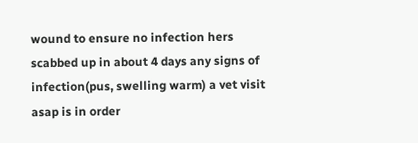wound to ensure no infection hers scabbed up in about 4 days any signs of infection(pus, swelling warm) a vet visit asap is in order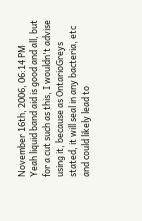November 16th, 2006, 06:14 PM
Yeah liquid band aid is good and all, but for a cut such as this, I wouldn't advise using it, because as OntarioGreys stated, it will seal in any bacteria, etc and could likely lead to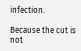infection.

Because the cut is not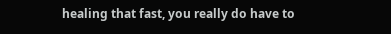healing that fast, you really do have to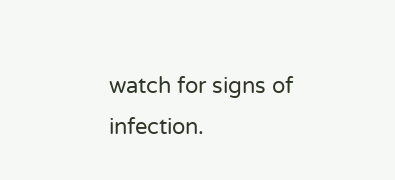watch for signs of infection.